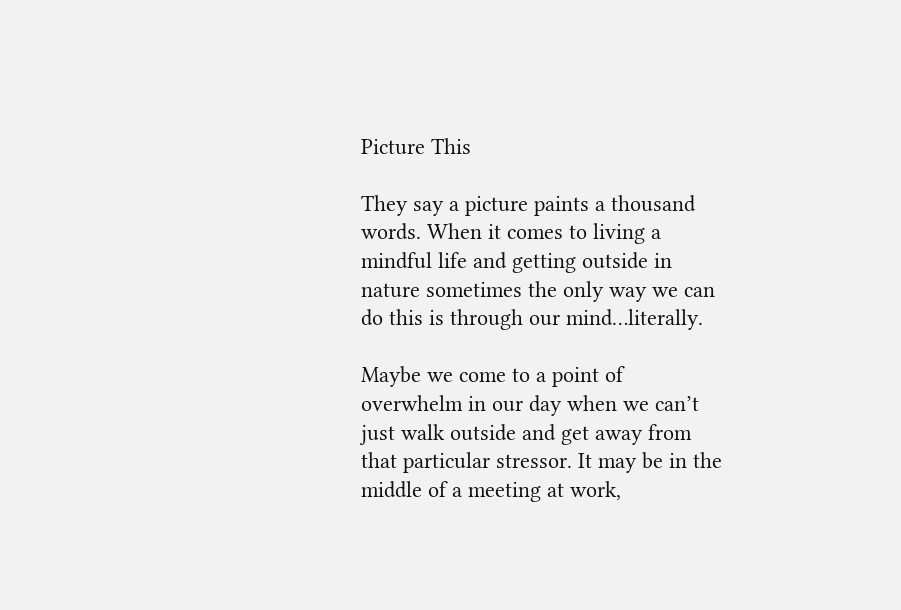Picture This

They say a picture paints a thousand words. When it comes to living a mindful life and getting outside in nature sometimes the only way we can do this is through our mind…literally.

Maybe we come to a point of overwhelm in our day when we can’t just walk outside and get away from that particular stressor. It may be in the middle of a meeting at work,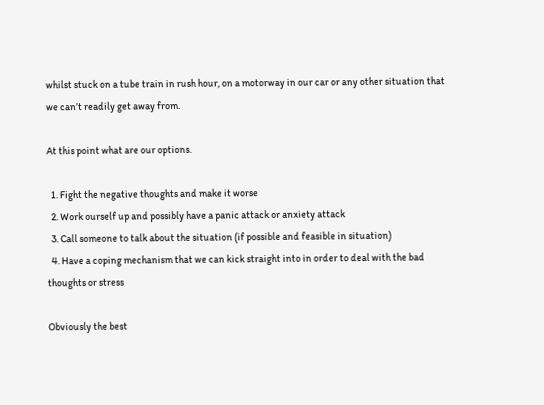whilst stuck on a tube train in rush hour, on a motorway in our car or any other situation that we can’t readily get away from.

At this point what are our options.

  1. Fight the negative thoughts and make it worse
  2. Work ourself up and possibly have a panic attack or anxiety attack
  3. Call someone to talk about the situation (if possible and feasible in situation)
  4. Have a coping mechanism that we can kick straight into in order to deal with the bad thoughts or stress

Obviously the best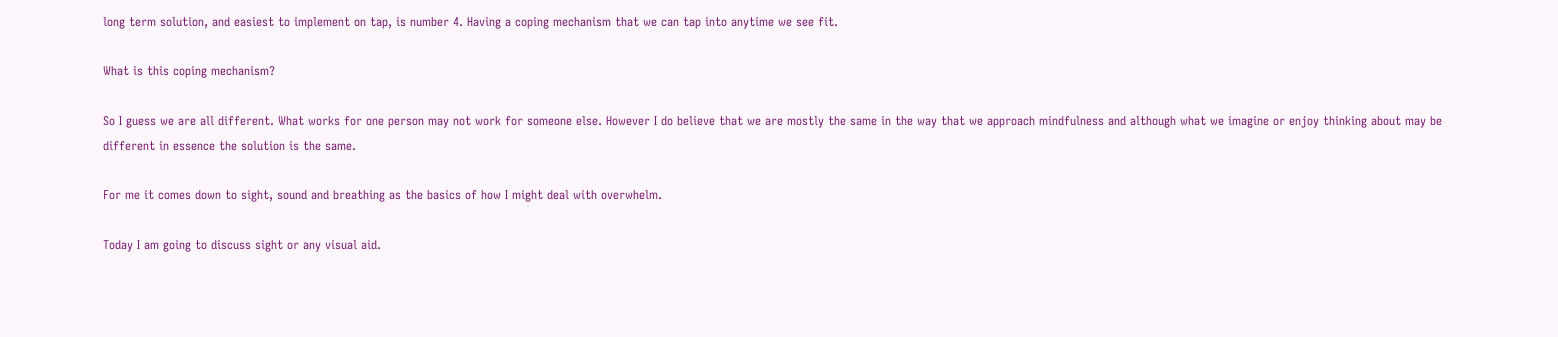long term solution, and easiest to implement on tap, is number 4. Having a coping mechanism that we can tap into anytime we see fit.

What is this coping mechanism?

So I guess we are all different. What works for one person may not work for someone else. However I do believe that we are mostly the same in the way that we approach mindfulness and although what we imagine or enjoy thinking about may be different in essence the solution is the same.

For me it comes down to sight, sound and breathing as the basics of how I might deal with overwhelm.

Today I am going to discuss sight or any visual aid.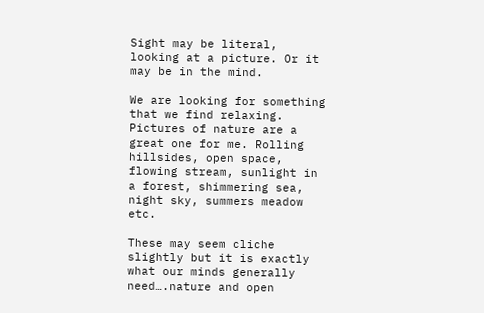Sight may be literal, looking at a picture. Or it may be in the mind.

We are looking for something that we find relaxing. Pictures of nature are a great one for me. Rolling hillsides, open space, flowing stream, sunlight in a forest, shimmering sea, night sky, summers meadow etc.

These may seem cliche slightly but it is exactly what our minds generally need….nature and open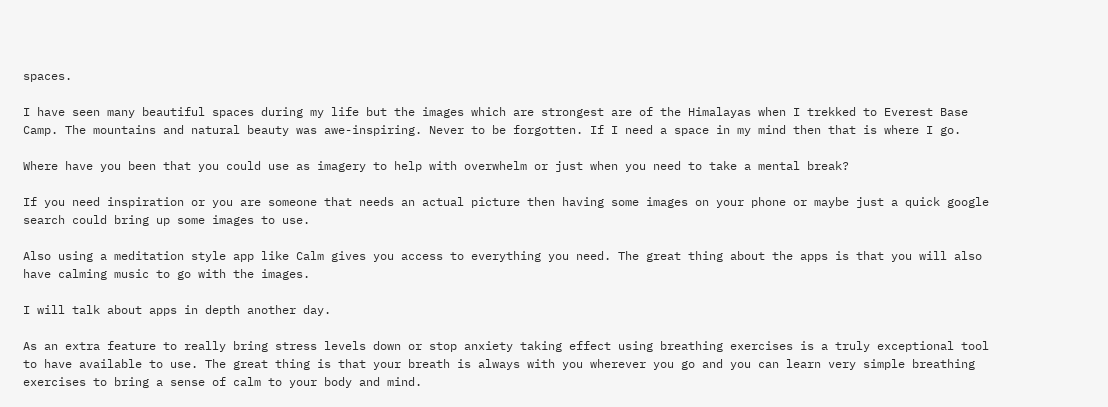spaces.

I have seen many beautiful spaces during my life but the images which are strongest are of the Himalayas when I trekked to Everest Base Camp. The mountains and natural beauty was awe-inspiring. Never to be forgotten. If I need a space in my mind then that is where I go.

Where have you been that you could use as imagery to help with overwhelm or just when you need to take a mental break?

If you need inspiration or you are someone that needs an actual picture then having some images on your phone or maybe just a quick google search could bring up some images to use.

Also using a meditation style app like Calm gives you access to everything you need. The great thing about the apps is that you will also have calming music to go with the images.

I will talk about apps in depth another day.

As an extra feature to really bring stress levels down or stop anxiety taking effect using breathing exercises is a truly exceptional tool to have available to use. The great thing is that your breath is always with you wherever you go and you can learn very simple breathing exercises to bring a sense of calm to your body and mind.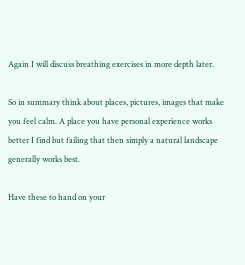Again I will discuss breathing exercises in more depth later.

So in summary think about places, pictures, images that make you feel calm. A place you have personal experience works better I find but failing that then simply a natural landscape generally works best.

Have these to hand on your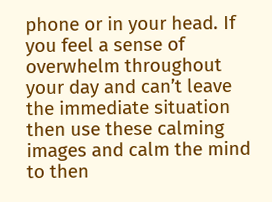phone or in your head. If you feel a sense of overwhelm throughout your day and can’t leave the immediate situation then use these calming images and calm the mind to then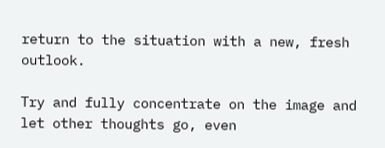return to the situation with a new, fresh outlook.

Try and fully concentrate on the image and let other thoughts go, even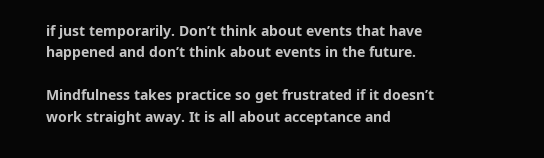if just temporarily. Don’t think about events that have happened and don’t think about events in the future.

Mindfulness takes practice so get frustrated if it doesn’t work straight away. It is all about acceptance and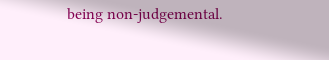being non-judgemental.